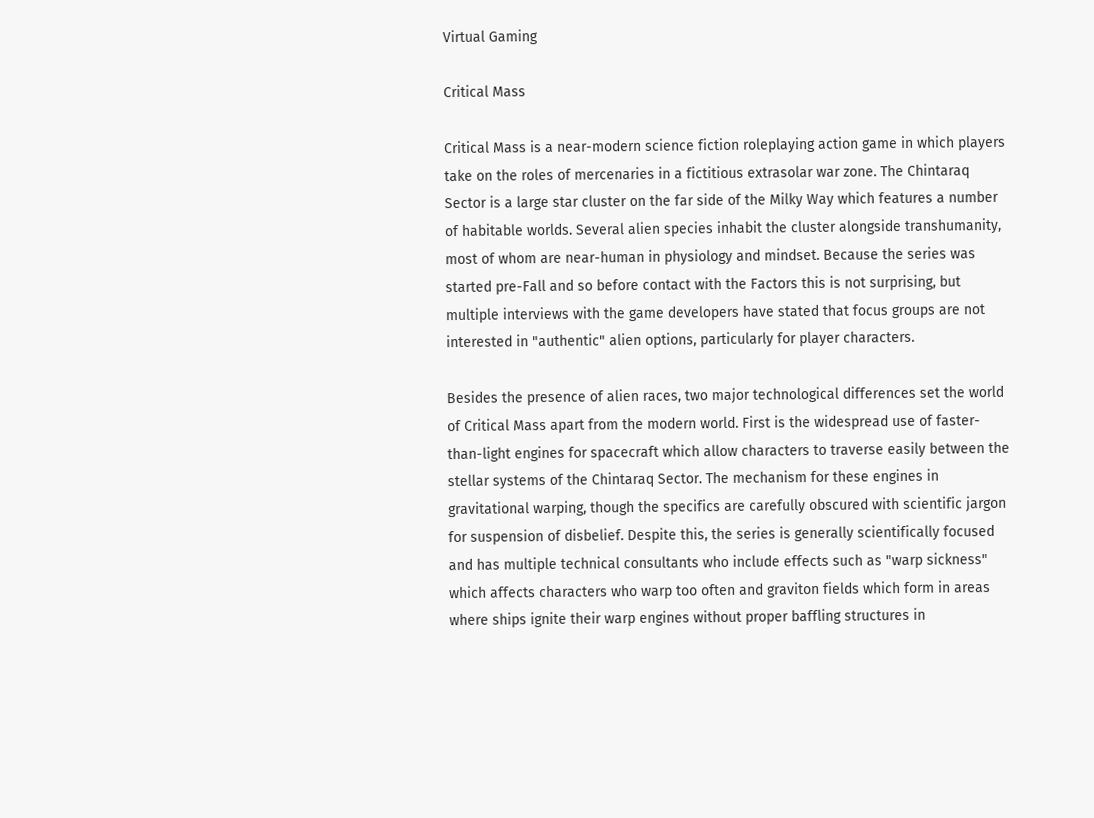Virtual Gaming

Critical Mass

Critical Mass is a near-modern science fiction roleplaying action game in which players take on the roles of mercenaries in a fictitious extrasolar war zone. The Chintaraq Sector is a large star cluster on the far side of the Milky Way which features a number of habitable worlds. Several alien species inhabit the cluster alongside transhumanity, most of whom are near-human in physiology and mindset. Because the series was started pre-Fall and so before contact with the Factors this is not surprising, but multiple interviews with the game developers have stated that focus groups are not interested in "authentic" alien options, particularly for player characters.

Besides the presence of alien races, two major technological differences set the world of Critical Mass apart from the modern world. First is the widespread use of faster-than-light engines for spacecraft which allow characters to traverse easily between the stellar systems of the Chintaraq Sector. The mechanism for these engines in gravitational warping, though the specifics are carefully obscured with scientific jargon for suspension of disbelief. Despite this, the series is generally scientifically focused and has multiple technical consultants who include effects such as "warp sickness" which affects characters who warp too often and graviton fields which form in areas where ships ignite their warp engines without proper baffling structures in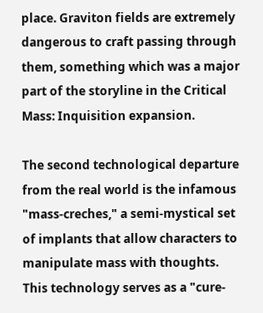place. Graviton fields are extremely dangerous to craft passing through them, something which was a major part of the storyline in the Critical Mass: Inquisition expansion.

The second technological departure from the real world is the infamous "mass-creches," a semi-mystical set of implants that allow characters to manipulate mass with thoughts. This technology serves as a "cure-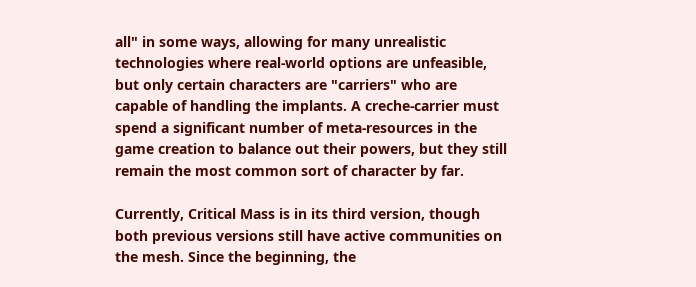all" in some ways, allowing for many unrealistic technologies where real-world options are unfeasible, but only certain characters are "carriers" who are capable of handling the implants. A creche-carrier must spend a significant number of meta-resources in the game creation to balance out their powers, but they still remain the most common sort of character by far.

Currently, Critical Mass is in its third version, though both previous versions still have active communities on the mesh. Since the beginning, the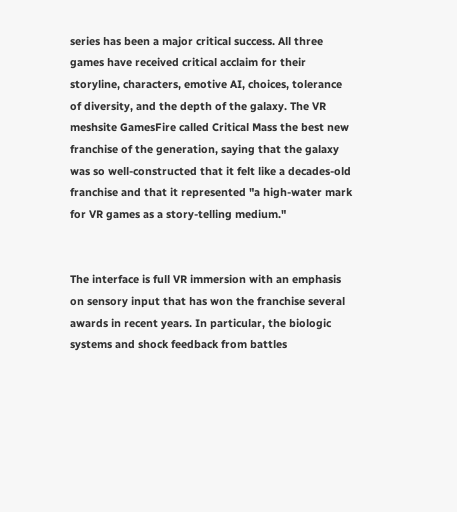series has been a major critical success. All three games have received critical acclaim for their storyline, characters, emotive AI, choices, tolerance of diversity, and the depth of the galaxy. The VR meshsite GamesFire called Critical Mass the best new franchise of the generation, saying that the galaxy was so well-constructed that it felt like a decades-old franchise and that it represented "a high-water mark for VR games as a story-telling medium."


The interface is full VR immersion with an emphasis on sensory input that has won the franchise several awards in recent years. In particular, the biologic systems and shock feedback from battles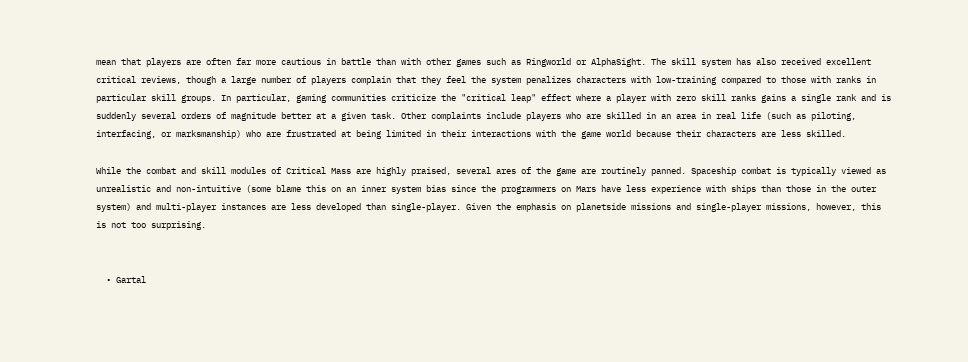mean that players are often far more cautious in battle than with other games such as Ringworld or AlphaSight. The skill system has also received excellent critical reviews, though a large number of players complain that they feel the system penalizes characters with low-training compared to those with ranks in particular skill groups. In particular, gaming communities criticize the "critical leap" effect where a player with zero skill ranks gains a single rank and is suddenly several orders of magnitude better at a given task. Other complaints include players who are skilled in an area in real life (such as piloting, interfacing, or marksmanship) who are frustrated at being limited in their interactions with the game world because their characters are less skilled.

While the combat and skill modules of Critical Mass are highly praised, several ares of the game are routinely panned. Spaceship combat is typically viewed as unrealistic and non-intuitive (some blame this on an inner system bias since the programmers on Mars have less experience with ships than those in the outer system) and multi-player instances are less developed than single-player. Given the emphasis on planetside missions and single-player missions, however, this is not too surprising.


  • Gartal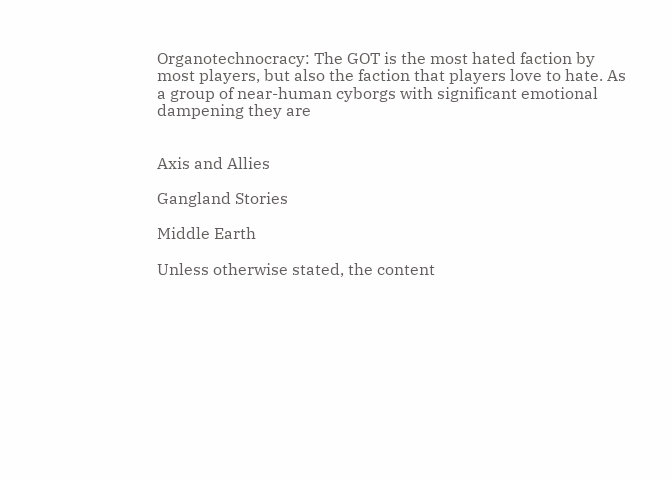Organotechnocracy: The GOT is the most hated faction by most players, but also the faction that players love to hate. As a group of near-human cyborgs with significant emotional dampening they are


Axis and Allies

Gangland Stories

Middle Earth

Unless otherwise stated, the content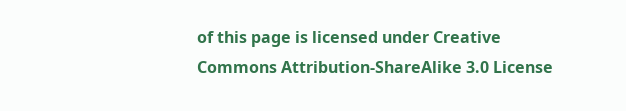of this page is licensed under Creative Commons Attribution-ShareAlike 3.0 License